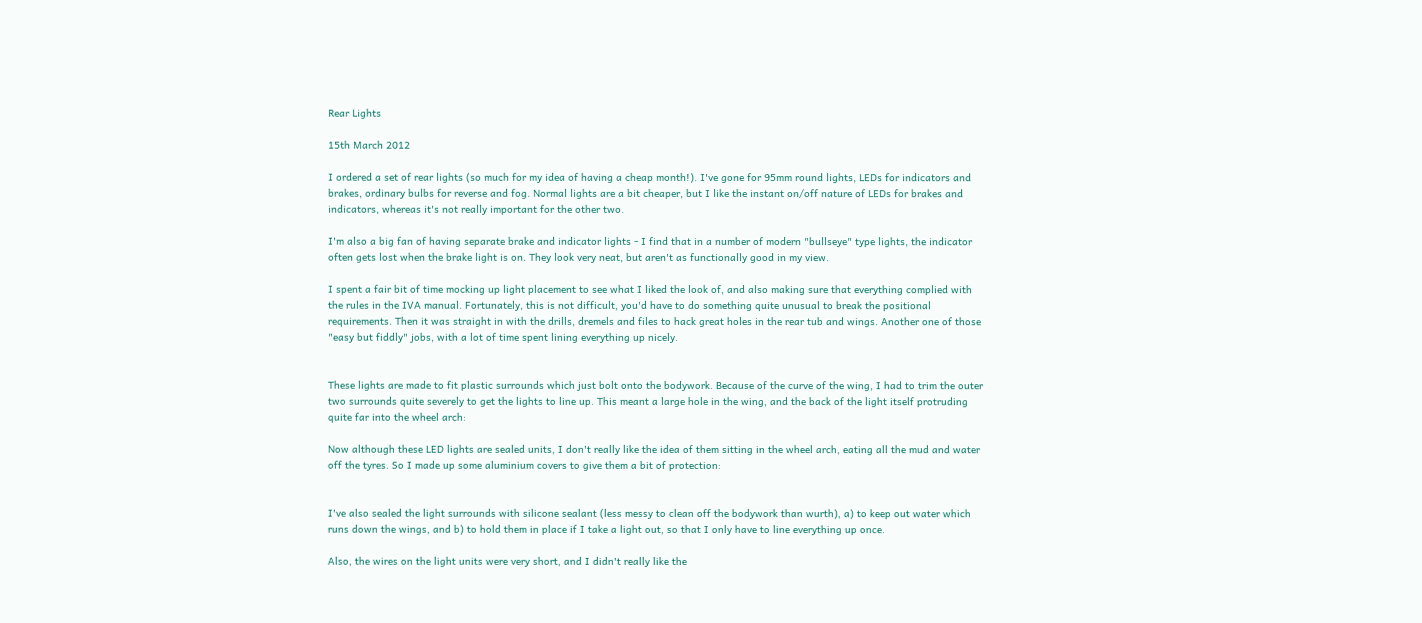Rear Lights

15th March 2012

I ordered a set of rear lights (so much for my idea of having a cheap month!). I've gone for 95mm round lights, LEDs for indicators and brakes, ordinary bulbs for reverse and fog. Normal lights are a bit cheaper, but I like the instant on/off nature of LEDs for brakes and indicators, whereas it's not really important for the other two.

I'm also a big fan of having separate brake and indicator lights - I find that in a number of modern "bullseye" type lights, the indicator often gets lost when the brake light is on. They look very neat, but aren't as functionally good in my view.

I spent a fair bit of time mocking up light placement to see what I liked the look of, and also making sure that everything complied with the rules in the IVA manual. Fortunately, this is not difficult, you'd have to do something quite unusual to break the positional requirements. Then it was straight in with the drills, dremels and files to hack great holes in the rear tub and wings. Another one of those "easy but fiddly" jobs, with a lot of time spent lining everything up nicely.


These lights are made to fit plastic surrounds which just bolt onto the bodywork. Because of the curve of the wing, I had to trim the outer two surrounds quite severely to get the lights to line up. This meant a large hole in the wing, and the back of the light itself protruding quite far into the wheel arch:

Now although these LED lights are sealed units, I don't really like the idea of them sitting in the wheel arch, eating all the mud and water off the tyres. So I made up some aluminium covers to give them a bit of protection:


I've also sealed the light surrounds with silicone sealant (less messy to clean off the bodywork than wurth), a) to keep out water which runs down the wings, and b) to hold them in place if I take a light out, so that I only have to line everything up once.

Also, the wires on the light units were very short, and I didn't really like the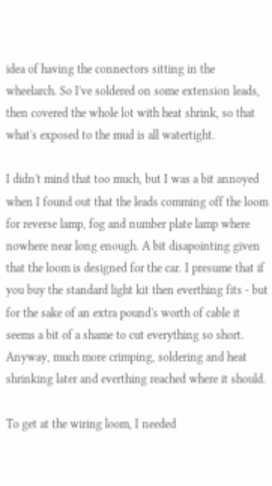idea of having the connectors sitting in the wheelarch. So I've soldered on some extension leads, then covered the whole lot with heat shrink, so that what's exposed to the mud is all watertight.

I didn't mind that too much, but I was a bit annoyed when I found out that the leads comming off the loom for reverse lamp, fog and number plate lamp where nowhere near long enough. A bit disapointing given that the loom is designed for the car. I presume that if you buy the standard light kit then everthing fits - but for the sake of an extra pound's worth of cable it seems a bit of a shame to cut everything so short. Anyway, much more crimping, soldering and heat shrinking later and everthing reached where it should.

To get at the wiring loom, I needed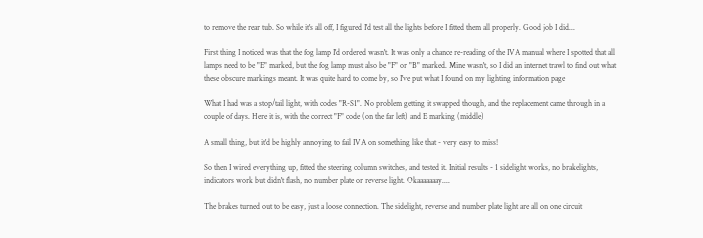to remove the rear tub. So while it's all off, I figured I'd test all the lights before I fitted them all properly. Good job I did...

First thing I noticed was that the fog lamp I'd ordered wasn't. It was only a chance re-reading of the IVA manual where I spotted that all lamps need to be "E" marked, but the fog lamp must also be "F" or "B" marked. Mine wasn't, so I did an internet trawl to find out what these obscure markings meant. It was quite hard to come by, so I've put what I found on my lighting information page

What I had was a stop/tail light, with codes "R-S1". No problem getting it swapped though, and the replacement came through in a couple of days. Here it is, with the correct "F" code (on the far left) and E marking (middle)

A small thing, but it'd be highly annoying to fail IVA on something like that - very easy to miss!

So then I wired everything up, fitted the steering column switches, and tested it. Initial results - 1 sidelight works, no brakelights, indicators work but didn't flash, no number plate or reverse light. Okaaaaaaay....

The brakes turned out to be easy, just a loose connection. The sidelight, reverse and number plate light are all on one circuit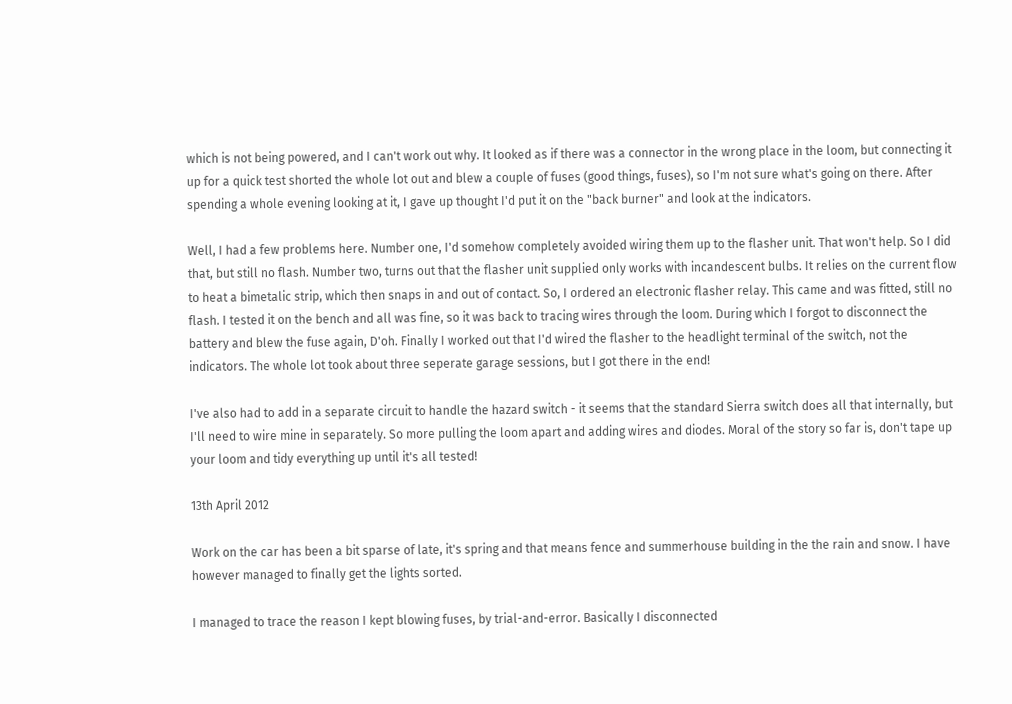which is not being powered, and I can't work out why. It looked as if there was a connector in the wrong place in the loom, but connecting it up for a quick test shorted the whole lot out and blew a couple of fuses (good things, fuses), so I'm not sure what's going on there. After spending a whole evening looking at it, I gave up thought I'd put it on the "back burner" and look at the indicators.

Well, I had a few problems here. Number one, I'd somehow completely avoided wiring them up to the flasher unit. That won't help. So I did that, but still no flash. Number two, turns out that the flasher unit supplied only works with incandescent bulbs. It relies on the current flow to heat a bimetalic strip, which then snaps in and out of contact. So, I ordered an electronic flasher relay. This came and was fitted, still no flash. I tested it on the bench and all was fine, so it was back to tracing wires through the loom. During which I forgot to disconnect the battery and blew the fuse again, D'oh. Finally I worked out that I'd wired the flasher to the headlight terminal of the switch, not the indicators. The whole lot took about three seperate garage sessions, but I got there in the end!

I've also had to add in a separate circuit to handle the hazard switch - it seems that the standard Sierra switch does all that internally, but I'll need to wire mine in separately. So more pulling the loom apart and adding wires and diodes. Moral of the story so far is, don't tape up your loom and tidy everything up until it's all tested!

13th April 2012

Work on the car has been a bit sparse of late, it's spring and that means fence and summerhouse building in the the rain and snow. I have however managed to finally get the lights sorted.

I managed to trace the reason I kept blowing fuses, by trial-and-error. Basically I disconnected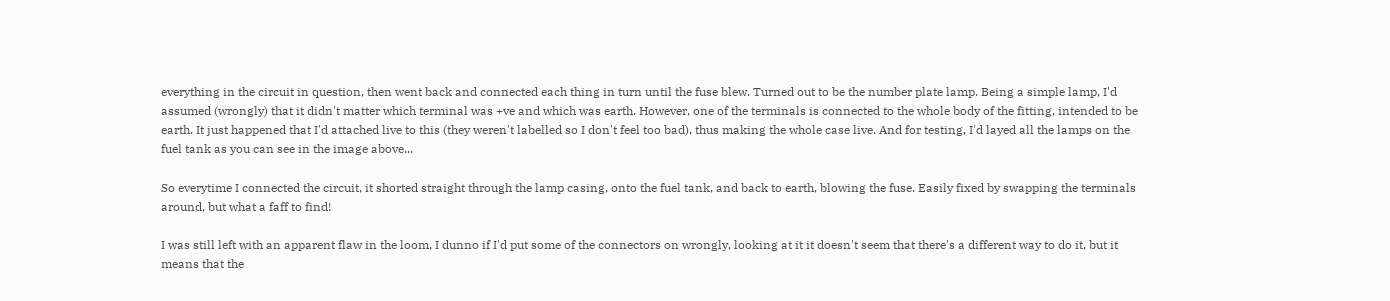everything in the circuit in question, then went back and connected each thing in turn until the fuse blew. Turned out to be the number plate lamp. Being a simple lamp, I'd assumed (wrongly) that it didn't matter which terminal was +ve and which was earth. However, one of the terminals is connected to the whole body of the fitting, intended to be earth. It just happened that I'd attached live to this (they weren't labelled so I don't feel too bad), thus making the whole case live. And for testing, I'd layed all the lamps on the fuel tank as you can see in the image above...

So everytime I connected the circuit, it shorted straight through the lamp casing, onto the fuel tank, and back to earth, blowing the fuse. Easily fixed by swapping the terminals around, but what a faff to find!

I was still left with an apparent flaw in the loom, I dunno if I'd put some of the connectors on wrongly, looking at it it doesn't seem that there's a different way to do it, but it means that the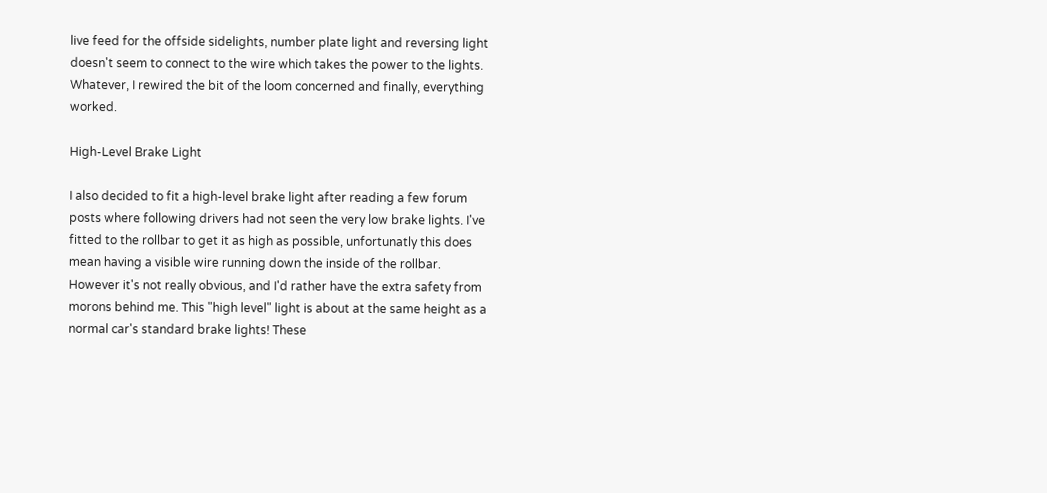live feed for the offside sidelights, number plate light and reversing light doesn't seem to connect to the wire which takes the power to the lights. Whatever, I rewired the bit of the loom concerned and finally, everything worked.

High-Level Brake Light

I also decided to fit a high-level brake light after reading a few forum posts where following drivers had not seen the very low brake lights. I've fitted to the rollbar to get it as high as possible, unfortunatly this does mean having a visible wire running down the inside of the rollbar. However it's not really obvious, and I'd rather have the extra safety from morons behind me. This "high level" light is about at the same height as a normal car's standard brake lights! These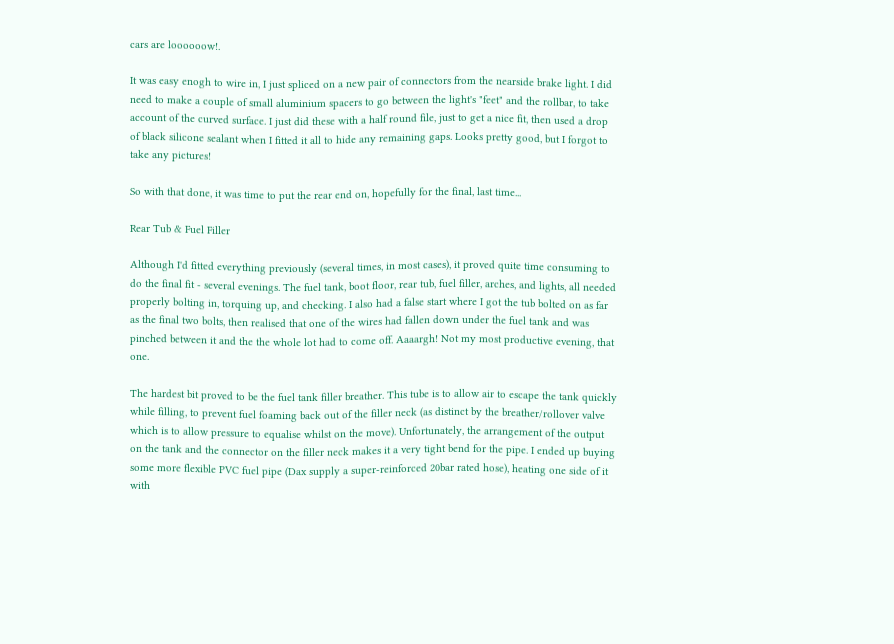cars are loooooow!.

It was easy enogh to wire in, I just spliced on a new pair of connectors from the nearside brake light. I did need to make a couple of small aluminium spacers to go between the light's "feet" and the rollbar, to take account of the curved surface. I just did these with a half round file, just to get a nice fit, then used a drop of black silicone sealant when I fitted it all to hide any remaining gaps. Looks pretty good, but I forgot to take any pictures!

So with that done, it was time to put the rear end on, hopefully for the final, last time...

Rear Tub & Fuel Filler

Although I'd fitted everything previously (several times, in most cases), it proved quite time consuming to do the final fit - several evenings. The fuel tank, boot floor, rear tub, fuel filler, arches, and lights, all needed properly bolting in, torquing up, and checking. I also had a false start where I got the tub bolted on as far as the final two bolts, then realised that one of the wires had fallen down under the fuel tank and was pinched between it and the the whole lot had to come off. Aaaargh! Not my most productive evening, that one.

The hardest bit proved to be the fuel tank filler breather. This tube is to allow air to escape the tank quickly while filling, to prevent fuel foaming back out of the filler neck (as distinct by the breather/rollover valve which is to allow pressure to equalise whilst on the move). Unfortunately, the arrangement of the output on the tank and the connector on the filler neck makes it a very tight bend for the pipe. I ended up buying some more flexible PVC fuel pipe (Dax supply a super-reinforced 20bar rated hose), heating one side of it with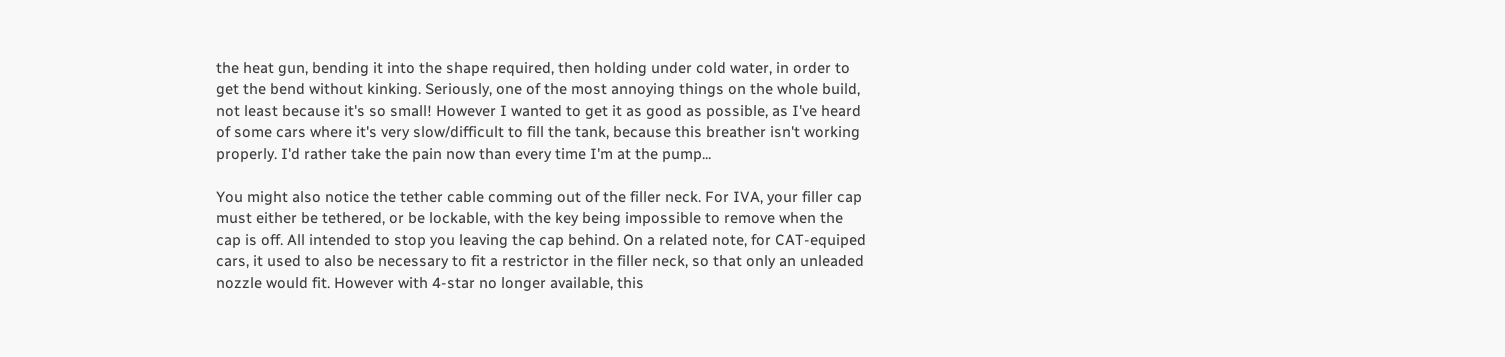the heat gun, bending it into the shape required, then holding under cold water, in order to get the bend without kinking. Seriously, one of the most annoying things on the whole build, not least because it's so small! However I wanted to get it as good as possible, as I've heard of some cars where it's very slow/difficult to fill the tank, because this breather isn't working properly. I'd rather take the pain now than every time I'm at the pump...

You might also notice the tether cable comming out of the filler neck. For IVA, your filler cap must either be tethered, or be lockable, with the key being impossible to remove when the cap is off. All intended to stop you leaving the cap behind. On a related note, for CAT-equiped cars, it used to also be necessary to fit a restrictor in the filler neck, so that only an unleaded nozzle would fit. However with 4-star no longer available, this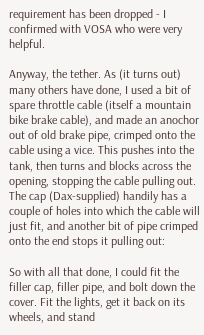requirement has been dropped - I confirmed with VOSA who were very helpful.

Anyway, the tether. As (it turns out) many others have done, I used a bit of spare throttle cable (itself a mountain bike brake cable), and made an anochor out of old brake pipe, crimped onto the cable using a vice. This pushes into the tank, then turns and blocks across the opening, stopping the cable pulling out. The cap (Dax-supplied) handily has a couple of holes into which the cable will just fit, and another bit of pipe crimped onto the end stops it pulling out:

So with all that done, I could fit the filler cap, filler pipe, and bolt down the cover. Fit the lights, get it back on its wheels, and stand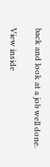back and look at a job well done.

View inside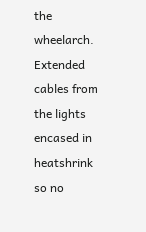the wheelarch. Extended cables from the lights encased in heatshrink so no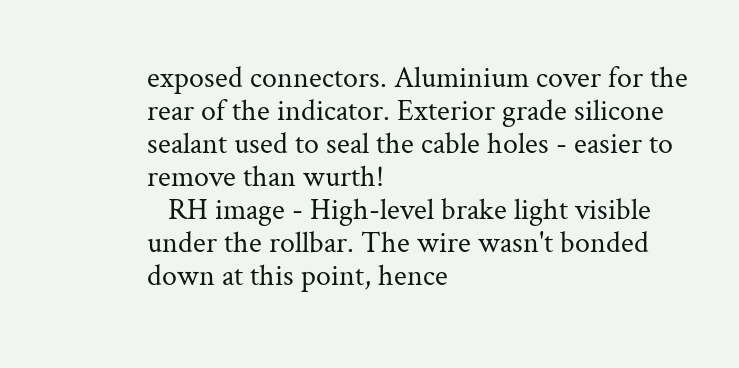exposed connectors. Aluminium cover for the rear of the indicator. Exterior grade silicone sealant used to seal the cable holes - easier to remove than wurth!
   RH image - High-level brake light visible under the rollbar. The wire wasn't bonded down at this point, hence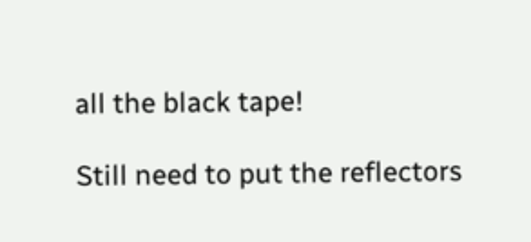all the black tape!

Still need to put the reflectors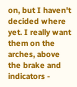on, but I haven't decided where yet. I really want them on the arches, above the brake and indicators -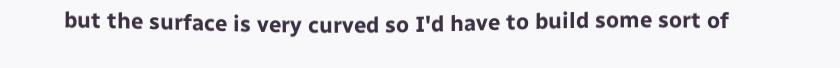but the surface is very curved so I'd have to build some sort of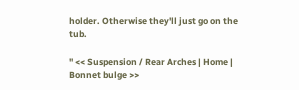holder. Otherwise they'll just go on the tub.

" << Suspension / Rear Arches | Home | Bonnet bulge >>